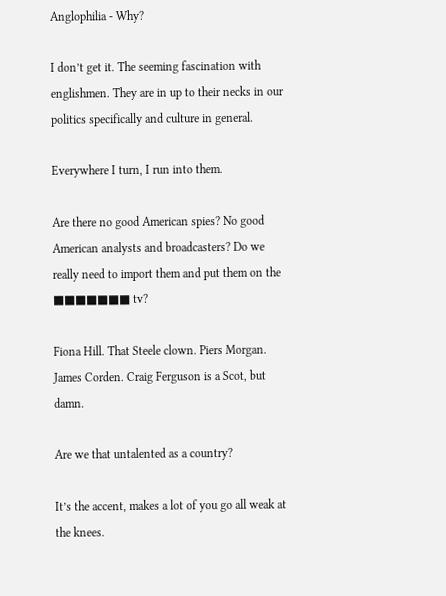Anglophilia - Why?

I don’t get it. The seeming fascination with englishmen. They are in up to their necks in our politics specifically and culture in general.

Everywhere I turn, I run into them.

Are there no good American spies? No good American analysts and broadcasters? Do we really need to import them and put them on the ■■■■■■■ tv?

Fiona Hill. That Steele clown. Piers Morgan. James Corden. Craig Ferguson is a Scot, but damn.

Are we that untalented as a country?

It’s the accent, makes a lot of you go all weak at the knees.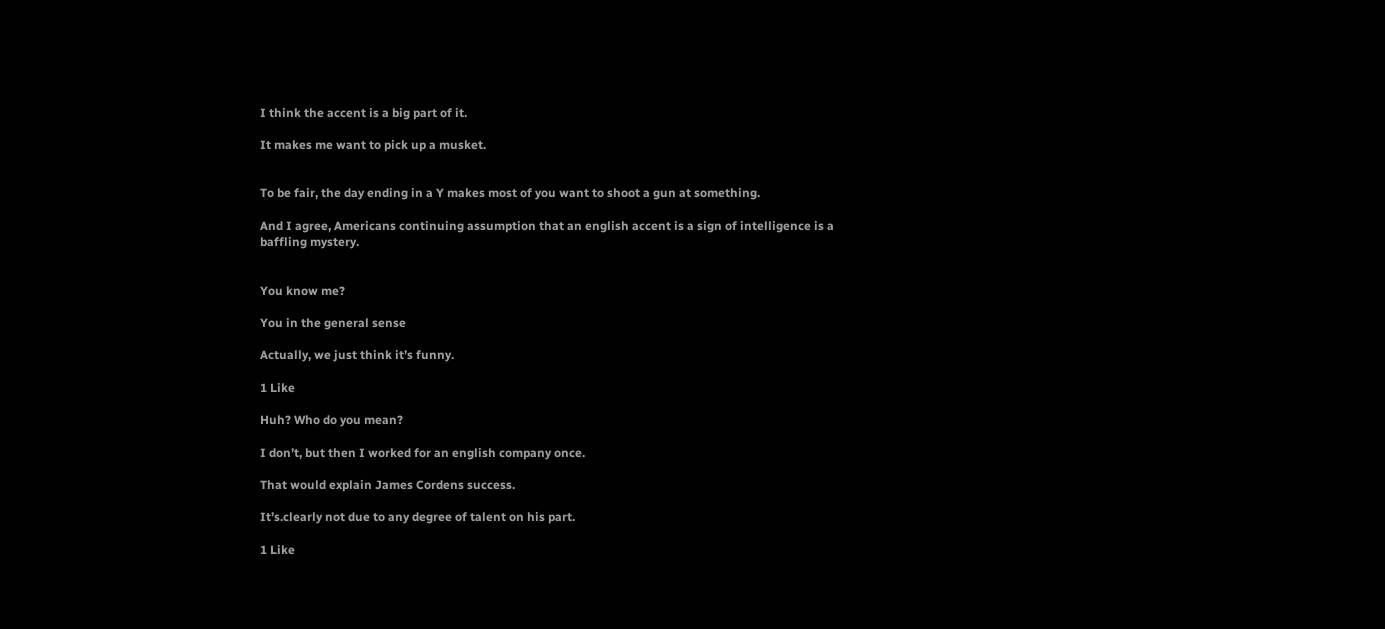I think the accent is a big part of it.

It makes me want to pick up a musket.


To be fair, the day ending in a Y makes most of you want to shoot a gun at something.

And I agree, Americans continuing assumption that an english accent is a sign of intelligence is a baffling mystery.


You know me?

You in the general sense

Actually, we just think it’s funny.

1 Like

Huh? Who do you mean?

I don’t, but then I worked for an english company once.

That would explain James Cordens success.

It’s.clearly not due to any degree of talent on his part.

1 Like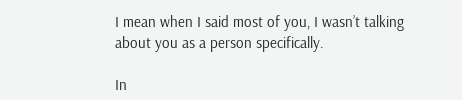I mean when I said most of you, I wasn’t talking about you as a person specifically.

In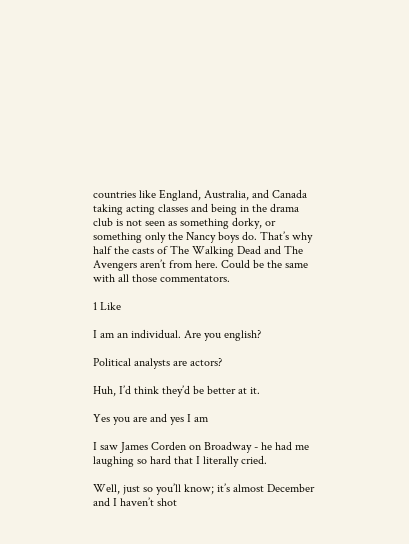countries like England, Australia, and Canada taking acting classes and being in the drama club is not seen as something dorky, or something only the Nancy boys do. That’s why half the casts of The Walking Dead and The Avengers aren’t from here. Could be the same with all those commentators.

1 Like

I am an individual. Are you english?

Political analysts are actors?

Huh, I’d think they’d be better at it.

Yes you are and yes I am

I saw James Corden on Broadway - he had me laughing so hard that I literally cried.

Well, just so you’ll know; it’s almost December and I haven’t shot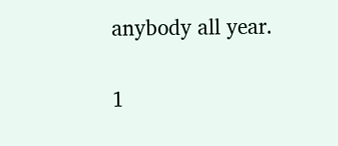anybody all year.

1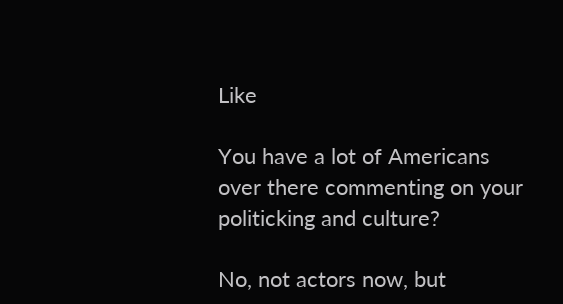Like

You have a lot of Americans over there commenting on your politicking and culture?

No, not actors now, but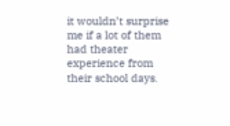it wouldn’t surprise me if a lot of them had theater experience from their school days.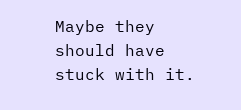Maybe they should have stuck with it.